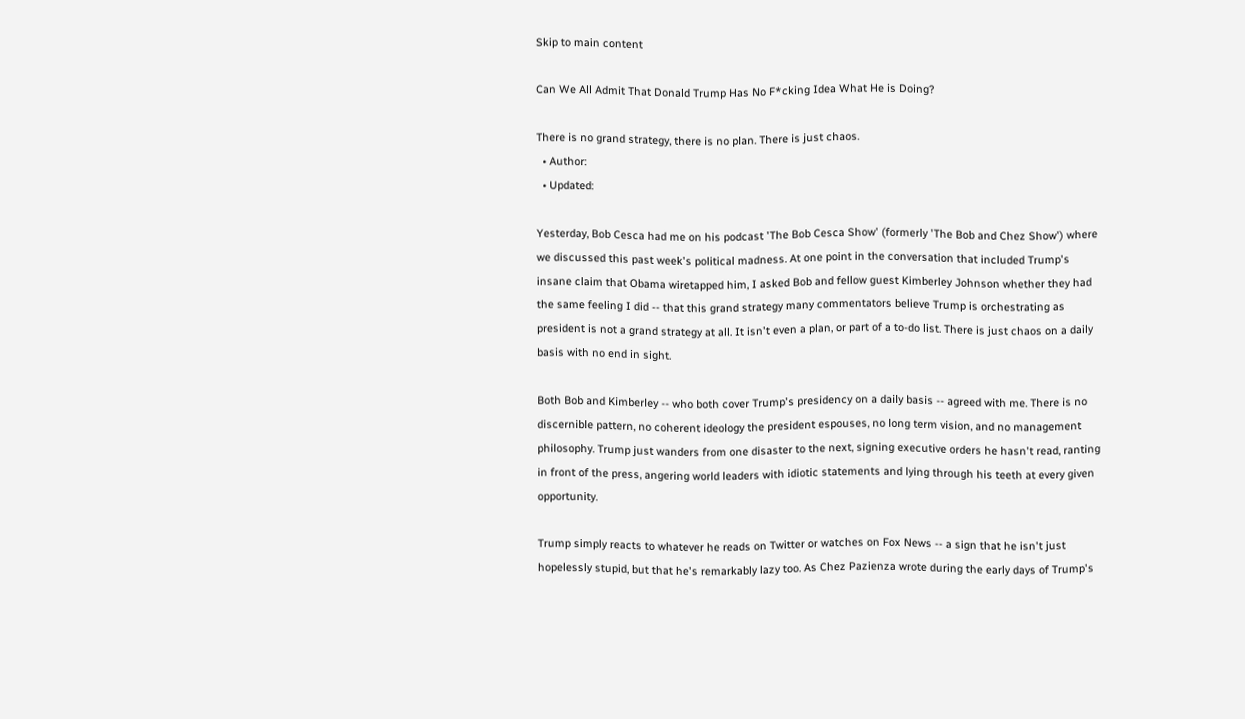Skip to main content

Can We All Admit That Donald Trump Has No F*cking Idea What He is Doing?

There is no grand strategy, there is no plan. There is just chaos.
  • Author:
  • Updated:

Yesterday, Bob Cesca had me on his podcast 'The Bob Cesca Show' (formerly 'The Bob and Chez Show') where we discussed this past week's political madness. At one point in the conversation that included Trump's insane claim that Obama wiretapped him, I asked Bob and fellow guest Kimberley Johnson whether they had the same feeling I did -- that this grand strategy many commentators believe Trump is orchestrating as president is not a grand strategy at all. It isn't even a plan, or part of a to-do list. There is just chaos on a daily basis with no end in sight.

Both Bob and Kimberley -- who both cover Trump's presidency on a daily basis -- agreed with me. There is no discernible pattern, no coherent ideology the president espouses, no long term vision, and no management philosophy. Trump just wanders from one disaster to the next, signing executive orders he hasn't read, ranting in front of the press, angering world leaders with idiotic statements and lying through his teeth at every given opportunity.

Trump simply reacts to whatever he reads on Twitter or watches on Fox News -- a sign that he isn't just hopelessly stupid, but that he's remarkably lazy too. As Chez Pazienza wrote during the early days of Trump's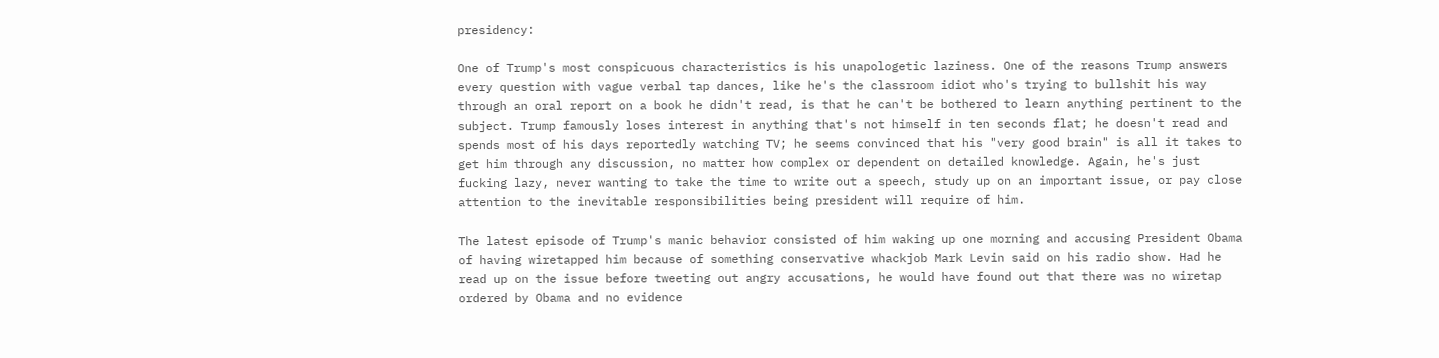presidency:

One of Trump's most conspicuous characteristics is his unapologetic laziness. One of the reasons Trump answers every question with vague verbal tap dances, like he's the classroom idiot who's trying to bullshit his way through an oral report on a book he didn't read, is that he can't be bothered to learn anything pertinent to the subject. Trump famously loses interest in anything that's not himself in ten seconds flat; he doesn't read and spends most of his days reportedly watching TV; he seems convinced that his "very good brain" is all it takes to get him through any discussion, no matter how complex or dependent on detailed knowledge. Again, he's just fucking lazy, never wanting to take the time to write out a speech, study up on an important issue, or pay close attention to the inevitable responsibilities being president will require of him.

The latest episode of Trump's manic behavior consisted of him waking up one morning and accusing President Obama of having wiretapped him because of something conservative whackjob Mark Levin said on his radio show. Had he read up on the issue before tweeting out angry accusations, he would have found out that there was no wiretap ordered by Obama and no evidence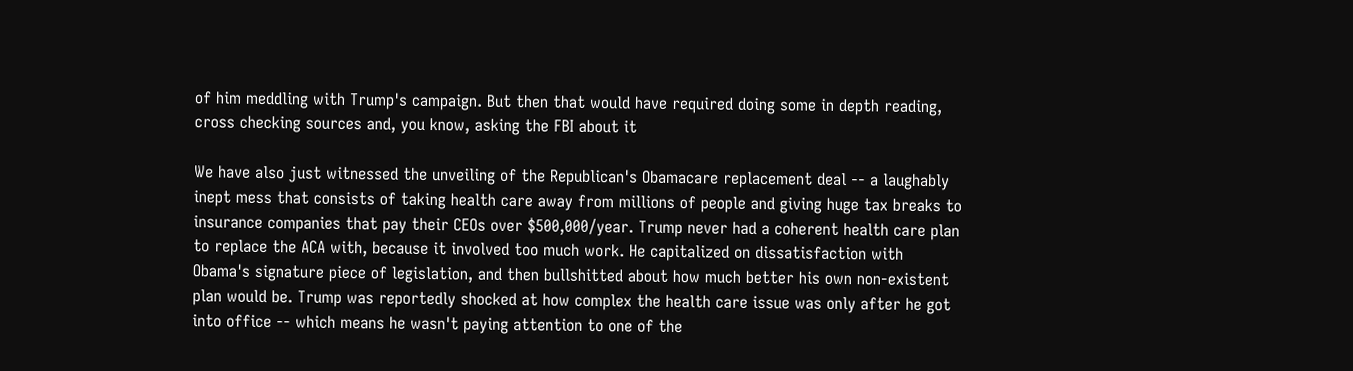of him meddling with Trump's campaign. But then that would have required doing some in depth reading, cross checking sources and, you know, asking the FBI about it

We have also just witnessed the unveiling of the Republican's Obamacare replacement deal -- a laughably inept mess that consists of taking health care away from millions of people and giving huge tax breaks to insurance companies that pay their CEOs over $500,000/year. Trump never had a coherent health care plan to replace the ACA with, because it involved too much work. He capitalized on dissatisfaction with Obama's signature piece of legislation, and then bullshitted about how much better his own non-existent plan would be. Trump was reportedly shocked at how complex the health care issue was only after he got into office -- which means he wasn't paying attention to one of the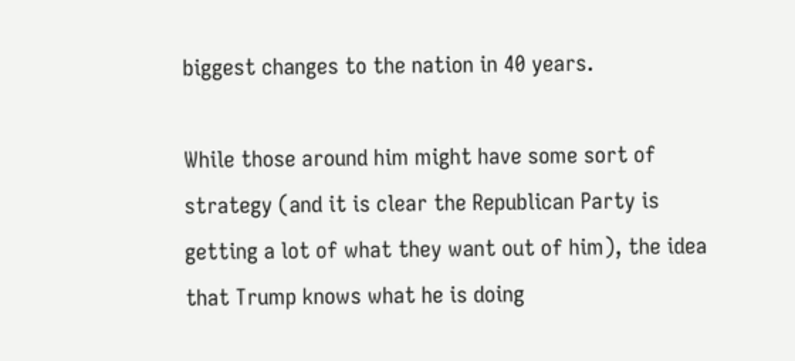biggest changes to the nation in 40 years.

While those around him might have some sort of strategy (and it is clear the Republican Party is getting a lot of what they want out of him), the idea that Trump knows what he is doing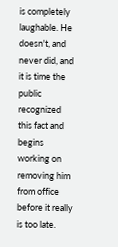is completely laughable. He doesn't, and never did, and it is time the public recognized this fact and begins working on removing him from office before it really is too late.